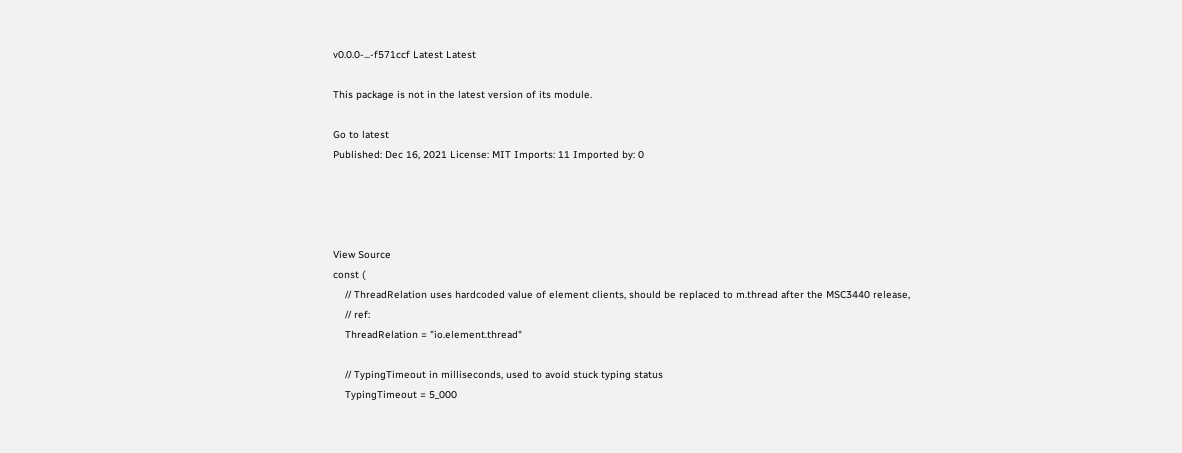v0.0.0-...-f571ccf Latest Latest

This package is not in the latest version of its module.

Go to latest
Published: Dec 16, 2021 License: MIT Imports: 11 Imported by: 0




View Source
const (
    // ThreadRelation uses hardcoded value of element clients, should be replaced to m.thread after the MSC3440 release,
    // ref:
    ThreadRelation = "io.element.thread"

    // TypingTimeout in milliseconds, used to avoid stuck typing status
    TypingTimeout = 5_000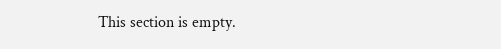This section is empty.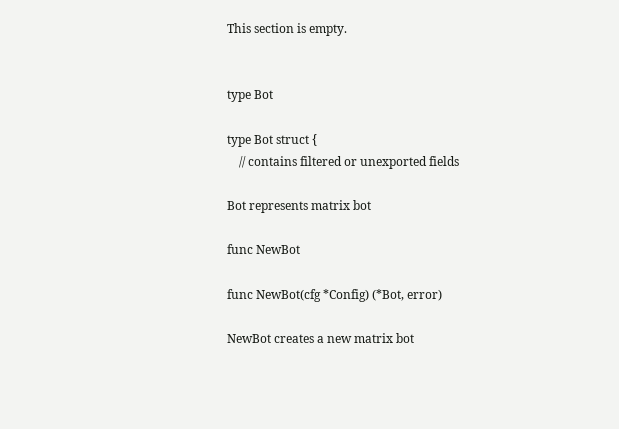This section is empty.


type Bot

type Bot struct {
    // contains filtered or unexported fields

Bot represents matrix bot

func NewBot

func NewBot(cfg *Config) (*Bot, error)

NewBot creates a new matrix bot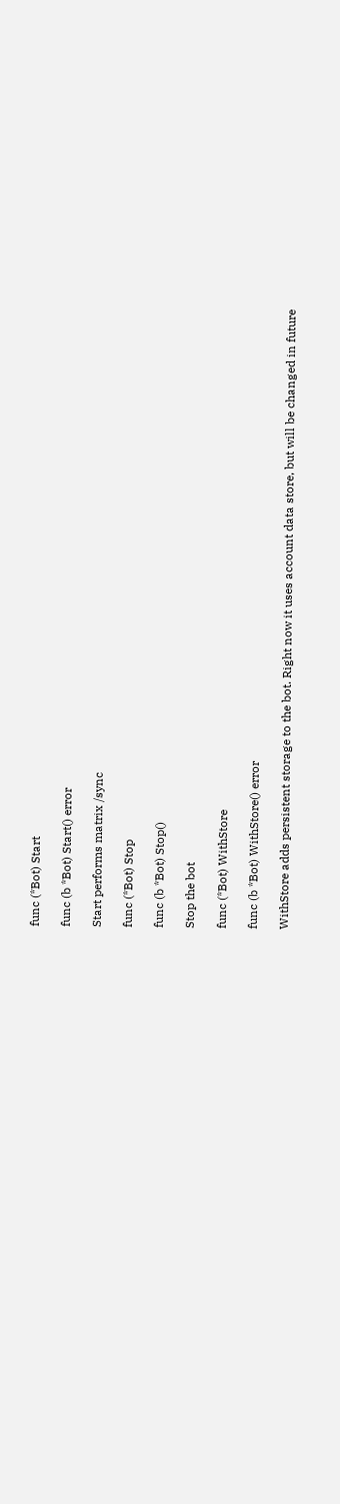func (*Bot) Start

func (b *Bot) Start() error

Start performs matrix /sync

func (*Bot) Stop

func (b *Bot) Stop()

Stop the bot

func (*Bot) WithStore

func (b *Bot) WithStore() error

WithStore adds persistent storage to the bot. Right now it uses account data store, but will be changed in future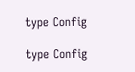type Config

type Config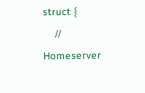struct {
    // Homeserver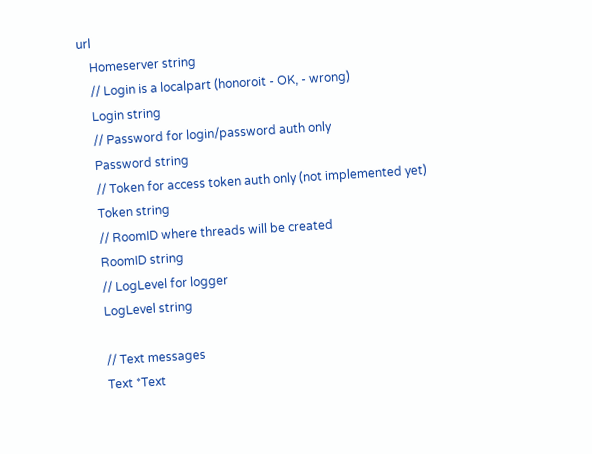url
    Homeserver string
    // Login is a localpart (honoroit - OK, - wrong)
    Login string
    // Password for login/password auth only
    Password string
    // Token for access token auth only (not implemented yet)
    Token string
    // RoomID where threads will be created
    RoomID string
    // LogLevel for logger
    LogLevel string

    // Text messages
    Text *Text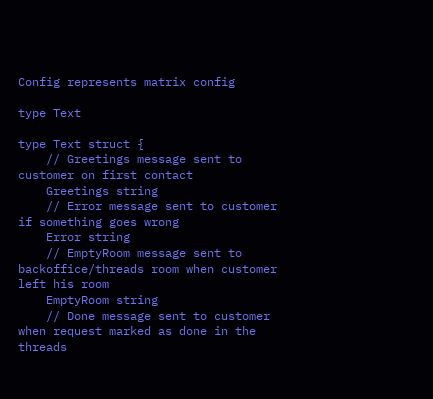Config represents matrix config

type Text

type Text struct {
    // Greetings message sent to customer on first contact
    Greetings string
    // Error message sent to customer if something goes wrong
    Error string
    // EmptyRoom message sent to backoffice/threads room when customer left his room
    EmptyRoom string
    // Done message sent to customer when request marked as done in the threads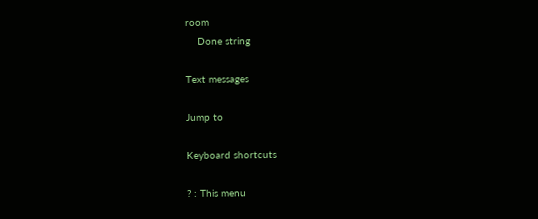room
    Done string

Text messages

Jump to

Keyboard shortcuts

? : This menu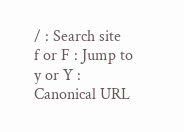/ : Search site
f or F : Jump to
y or Y : Canonical URL